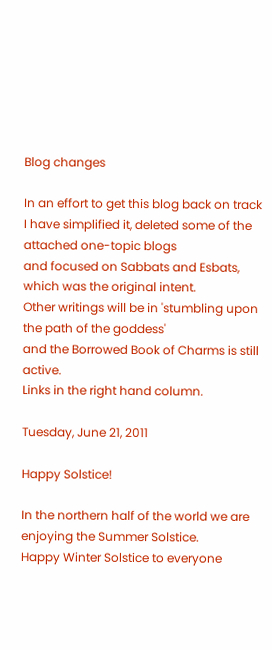Blog changes

In an effort to get this blog back on track I have simplified it, deleted some of the attached one-topic blogs
and focused on Sabbats and Esbats, which was the original intent.
Other writings will be in 'stumbling upon the path of the goddess'
and the Borrowed Book of Charms is still active.
Links in the right hand column.

Tuesday, June 21, 2011

Happy Solstice!

In the northern half of the world we are enjoying the Summer Solstice.
Happy Winter Solstice to everyone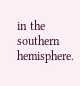in the southern hemisphere.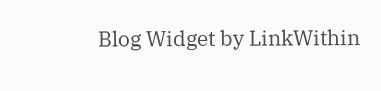Blog Widget by LinkWithin